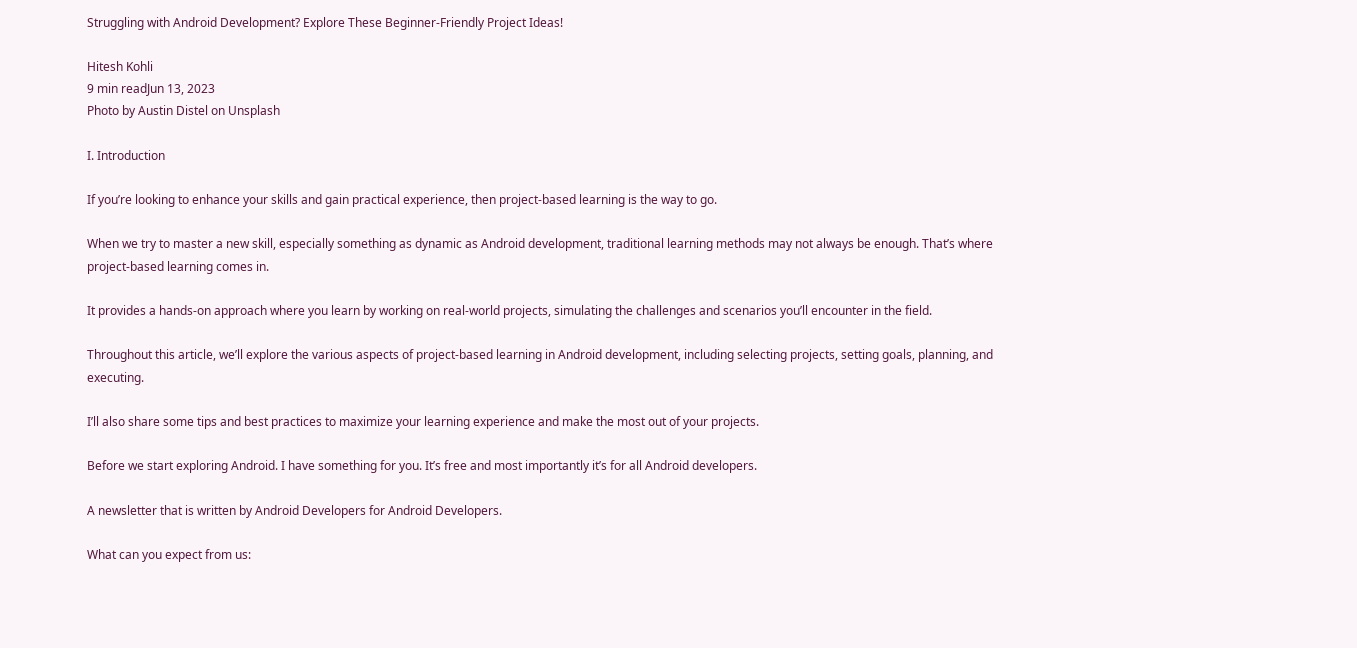Struggling with Android Development? Explore These Beginner-Friendly Project Ideas!

Hitesh Kohli
9 min readJun 13, 2023
Photo by Austin Distel on Unsplash

I. Introduction

If you’re looking to enhance your skills and gain practical experience, then project-based learning is the way to go.

When we try to master a new skill, especially something as dynamic as Android development, traditional learning methods may not always be enough. That’s where project-based learning comes in.

It provides a hands-on approach where you learn by working on real-world projects, simulating the challenges and scenarios you’ll encounter in the field.

Throughout this article, we’ll explore the various aspects of project-based learning in Android development, including selecting projects, setting goals, planning, and executing.

I’ll also share some tips and best practices to maximize your learning experience and make the most out of your projects.

Before we start exploring Android. I have something for you. It’s free and most importantly it’s for all Android developers.

A newsletter that is written by Android Developers for Android Developers.

What can you expect from us: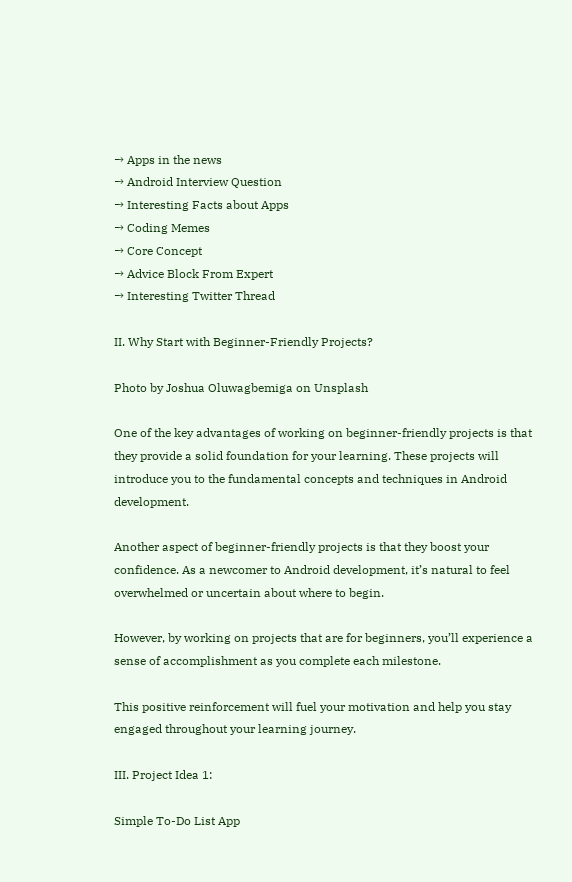→ Apps in the news
→ Android Interview Question
→ Interesting Facts about Apps
→ Coding Memes
→ Core Concept
→ Advice Block From Expert
→ Interesting Twitter Thread

II. Why Start with Beginner-Friendly Projects?

Photo by Joshua Oluwagbemiga on Unsplash

One of the key advantages of working on beginner-friendly projects is that they provide a solid foundation for your learning. These projects will introduce you to the fundamental concepts and techniques in Android development.

Another aspect of beginner-friendly projects is that they boost your confidence. As a newcomer to Android development, it’s natural to feel overwhelmed or uncertain about where to begin.

However, by working on projects that are for beginners, you’ll experience a sense of accomplishment as you complete each milestone.

This positive reinforcement will fuel your motivation and help you stay engaged throughout your learning journey.

III. Project Idea 1:

Simple To-Do List App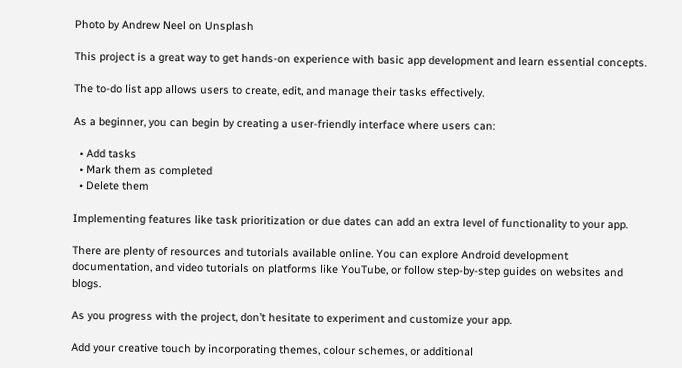Photo by Andrew Neel on Unsplash

This project is a great way to get hands-on experience with basic app development and learn essential concepts.

The to-do list app allows users to create, edit, and manage their tasks effectively.

As a beginner, you can begin by creating a user-friendly interface where users can:

  • Add tasks
  • Mark them as completed
  • Delete them

Implementing features like task prioritization or due dates can add an extra level of functionality to your app.

There are plenty of resources and tutorials available online. You can explore Android development documentation, and video tutorials on platforms like YouTube, or follow step-by-step guides on websites and blogs.

As you progress with the project, don’t hesitate to experiment and customize your app.

Add your creative touch by incorporating themes, colour schemes, or additional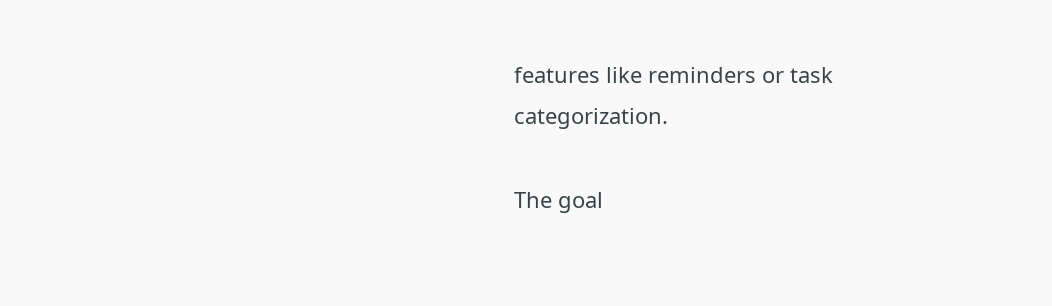features like reminders or task categorization.

The goal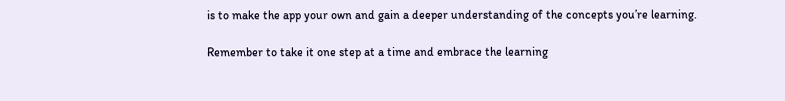is to make the app your own and gain a deeper understanding of the concepts you’re learning.

Remember to take it one step at a time and embrace the learning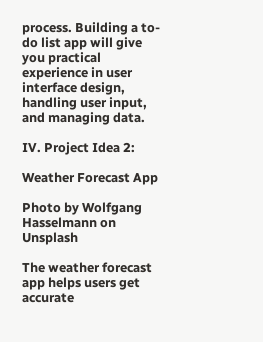process. Building a to-do list app will give you practical experience in user interface design, handling user input, and managing data.

IV. Project Idea 2:

Weather Forecast App

Photo by Wolfgang Hasselmann on Unsplash

The weather forecast app helps users get accurate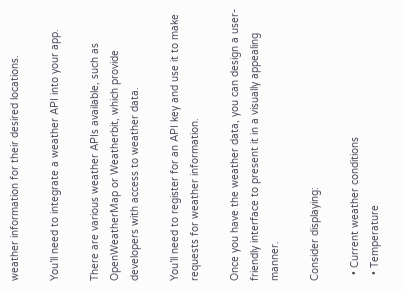weather information for their desired locations.

You’ll need to integrate a weather API into your app.

There are various weather APIs available, such as OpenWeatherMap or Weatherbit, which provide developers with access to weather data.

You’ll need to register for an API key and use it to make requests for weather information.

Once you have the weather data, you can design a user-friendly interface to present it in a visually appealing manner.

Consider displaying:

  • Current weather conditions
  • Temperature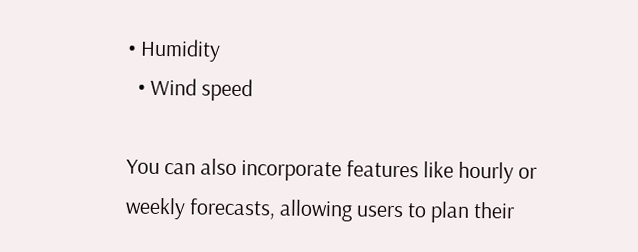• Humidity
  • Wind speed

You can also incorporate features like hourly or weekly forecasts, allowing users to plan their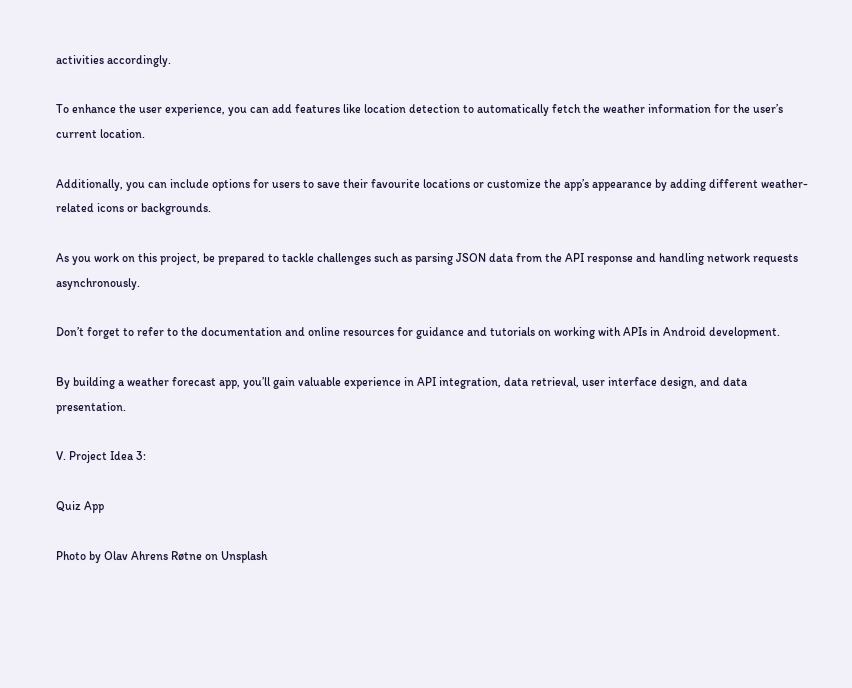activities accordingly.

To enhance the user experience, you can add features like location detection to automatically fetch the weather information for the user’s current location.

Additionally, you can include options for users to save their favourite locations or customize the app’s appearance by adding different weather-related icons or backgrounds.

As you work on this project, be prepared to tackle challenges such as parsing JSON data from the API response and handling network requests asynchronously.

Don’t forget to refer to the documentation and online resources for guidance and tutorials on working with APIs in Android development.

By building a weather forecast app, you’ll gain valuable experience in API integration, data retrieval, user interface design, and data presentation.

V. Project Idea 3:

Quiz App

Photo by Olav Ahrens Røtne on Unsplash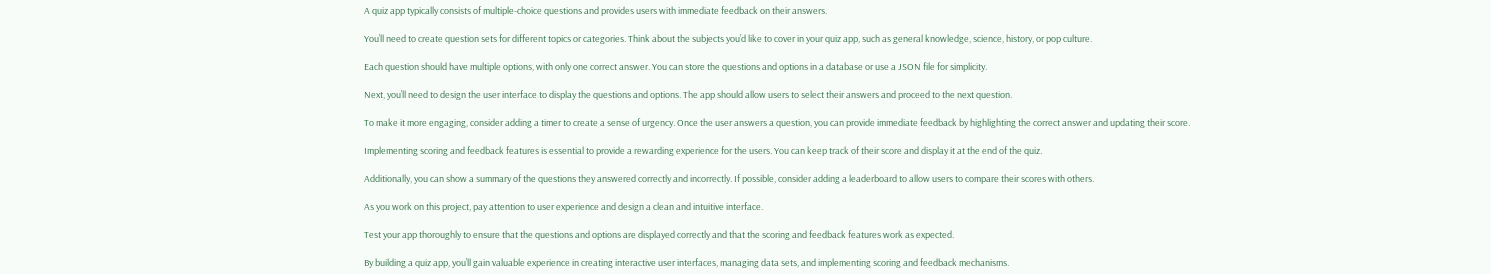A quiz app typically consists of multiple-choice questions and provides users with immediate feedback on their answers.

You’ll need to create question sets for different topics or categories. Think about the subjects you’d like to cover in your quiz app, such as general knowledge, science, history, or pop culture.

Each question should have multiple options, with only one correct answer. You can store the questions and options in a database or use a JSON file for simplicity.

Next, you’ll need to design the user interface to display the questions and options. The app should allow users to select their answers and proceed to the next question.

To make it more engaging, consider adding a timer to create a sense of urgency. Once the user answers a question, you can provide immediate feedback by highlighting the correct answer and updating their score.

Implementing scoring and feedback features is essential to provide a rewarding experience for the users. You can keep track of their score and display it at the end of the quiz.

Additionally, you can show a summary of the questions they answered correctly and incorrectly. If possible, consider adding a leaderboard to allow users to compare their scores with others.

As you work on this project, pay attention to user experience and design a clean and intuitive interface.

Test your app thoroughly to ensure that the questions and options are displayed correctly and that the scoring and feedback features work as expected.

By building a quiz app, you’ll gain valuable experience in creating interactive user interfaces, managing data sets, and implementing scoring and feedback mechanisms.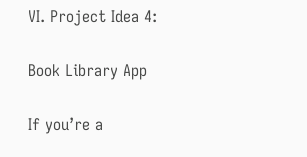VI. Project Idea 4:

Book Library App

If you’re a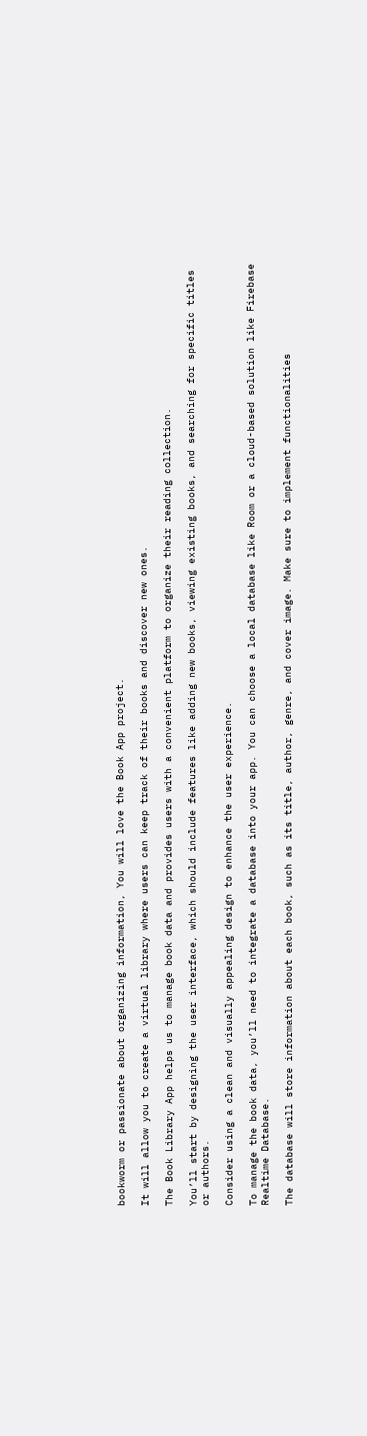bookworm or passionate about organizing information, You will love the Book App project.

It will allow you to create a virtual library where users can keep track of their books and discover new ones.

The Book Library App helps us to manage book data and provides users with a convenient platform to organize their reading collection.

You’ll start by designing the user interface, which should include features like adding new books, viewing existing books, and searching for specific titles or authors.

Consider using a clean and visually appealing design to enhance the user experience.

To manage the book data, you’ll need to integrate a database into your app. You can choose a local database like Room or a cloud-based solution like Firebase Realtime Database.

The database will store information about each book, such as its title, author, genre, and cover image. Make sure to implement functionalities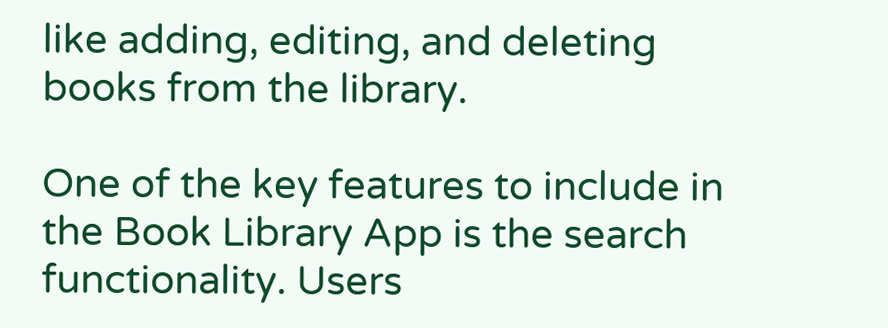like adding, editing, and deleting books from the library.

One of the key features to include in the Book Library App is the search functionality. Users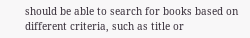should be able to search for books based on different criteria, such as title or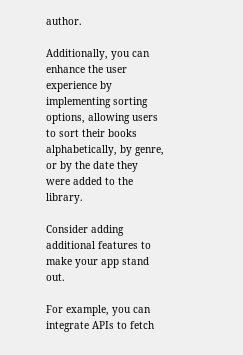author.

Additionally, you can enhance the user experience by implementing sorting options, allowing users to sort their books alphabetically, by genre, or by the date they were added to the library.

Consider adding additional features to make your app stand out.

For example, you can integrate APIs to fetch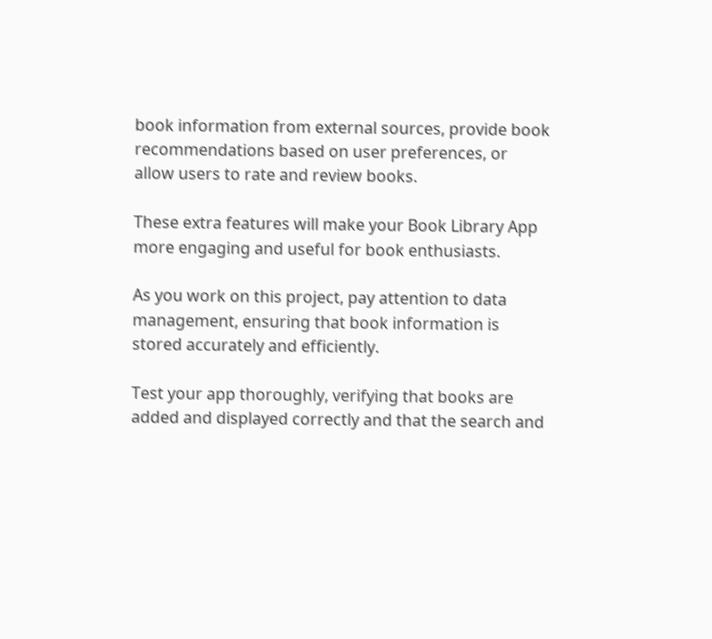book information from external sources, provide book recommendations based on user preferences, or allow users to rate and review books.

These extra features will make your Book Library App more engaging and useful for book enthusiasts.

As you work on this project, pay attention to data management, ensuring that book information is stored accurately and efficiently.

Test your app thoroughly, verifying that books are added and displayed correctly and that the search and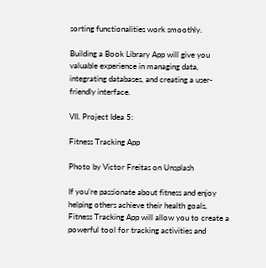sorting functionalities work smoothly.

Building a Book Library App will give you valuable experience in managing data, integrating databases, and creating a user-friendly interface.

VII. Project Idea 5:

Fitness Tracking App

Photo by Victor Freitas on Unsplash

If you’re passionate about fitness and enjoy helping others achieve their health goals, Fitness Tracking App will allow you to create a powerful tool for tracking activities and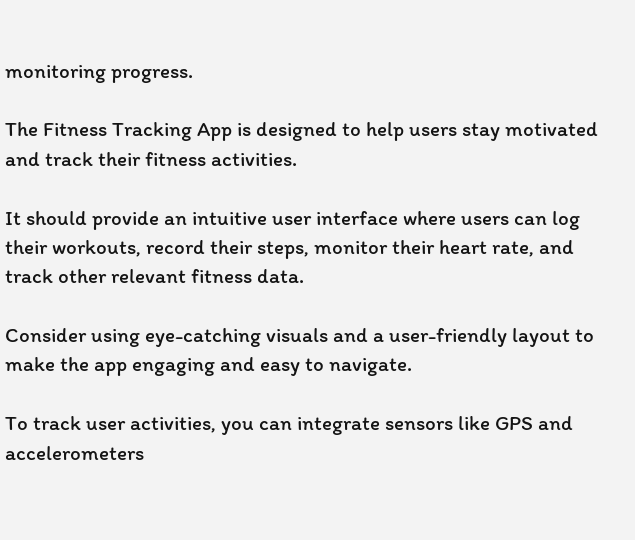monitoring progress.

The Fitness Tracking App is designed to help users stay motivated and track their fitness activities.

It should provide an intuitive user interface where users can log their workouts, record their steps, monitor their heart rate, and track other relevant fitness data.

Consider using eye-catching visuals and a user-friendly layout to make the app engaging and easy to navigate.

To track user activities, you can integrate sensors like GPS and accelerometers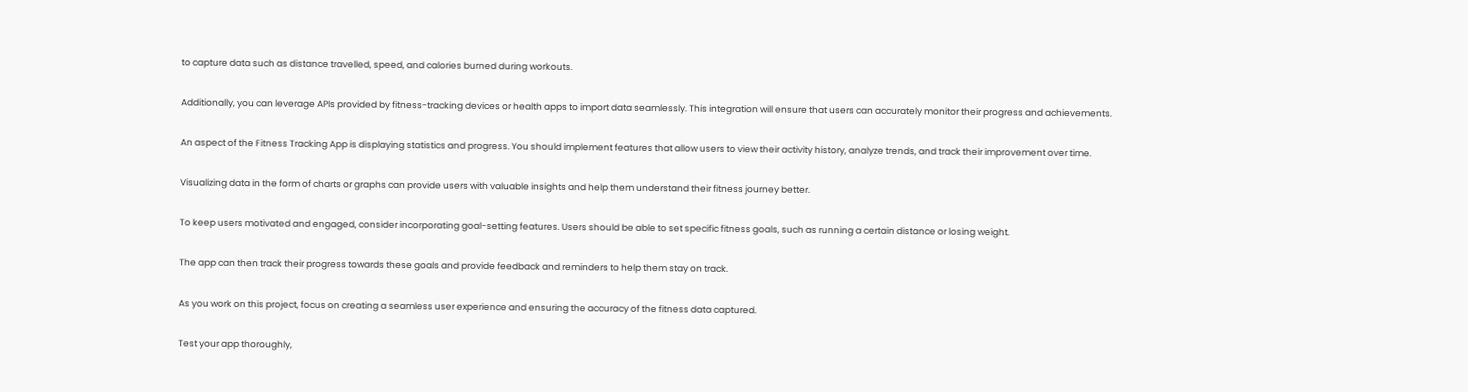to capture data such as distance travelled, speed, and calories burned during workouts.

Additionally, you can leverage APIs provided by fitness-tracking devices or health apps to import data seamlessly. This integration will ensure that users can accurately monitor their progress and achievements.

An aspect of the Fitness Tracking App is displaying statistics and progress. You should implement features that allow users to view their activity history, analyze trends, and track their improvement over time.

Visualizing data in the form of charts or graphs can provide users with valuable insights and help them understand their fitness journey better.

To keep users motivated and engaged, consider incorporating goal-setting features. Users should be able to set specific fitness goals, such as running a certain distance or losing weight.

The app can then track their progress towards these goals and provide feedback and reminders to help them stay on track.

As you work on this project, focus on creating a seamless user experience and ensuring the accuracy of the fitness data captured.

Test your app thoroughly,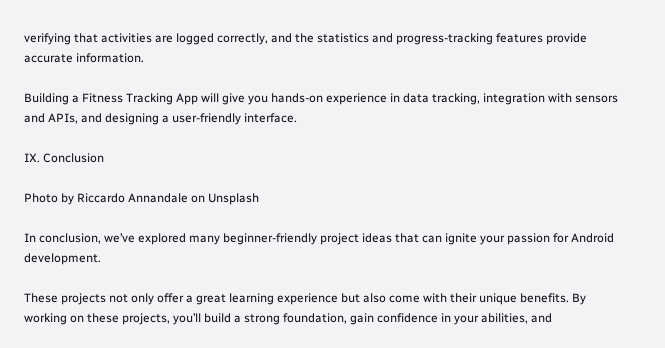verifying that activities are logged correctly, and the statistics and progress-tracking features provide accurate information.

Building a Fitness Tracking App will give you hands-on experience in data tracking, integration with sensors and APIs, and designing a user-friendly interface.

IX. Conclusion

Photo by Riccardo Annandale on Unsplash

In conclusion, we’ve explored many beginner-friendly project ideas that can ignite your passion for Android development.

These projects not only offer a great learning experience but also come with their unique benefits. By working on these projects, you’ll build a strong foundation, gain confidence in your abilities, and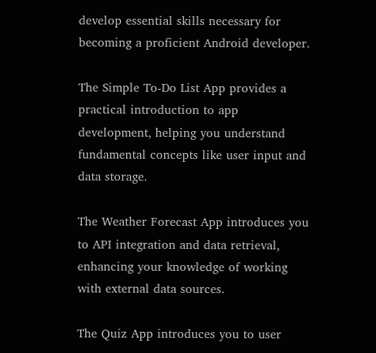develop essential skills necessary for becoming a proficient Android developer.

The Simple To-Do List App provides a practical introduction to app development, helping you understand fundamental concepts like user input and data storage.

The Weather Forecast App introduces you to API integration and data retrieval, enhancing your knowledge of working with external data sources.

The Quiz App introduces you to user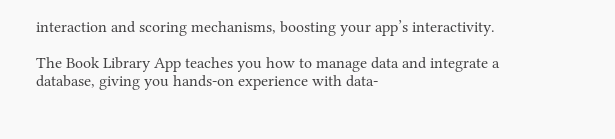interaction and scoring mechanisms, boosting your app’s interactivity.

The Book Library App teaches you how to manage data and integrate a database, giving you hands-on experience with data-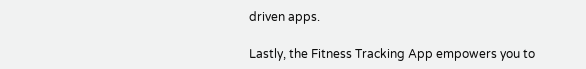driven apps.

Lastly, the Fitness Tracking App empowers you to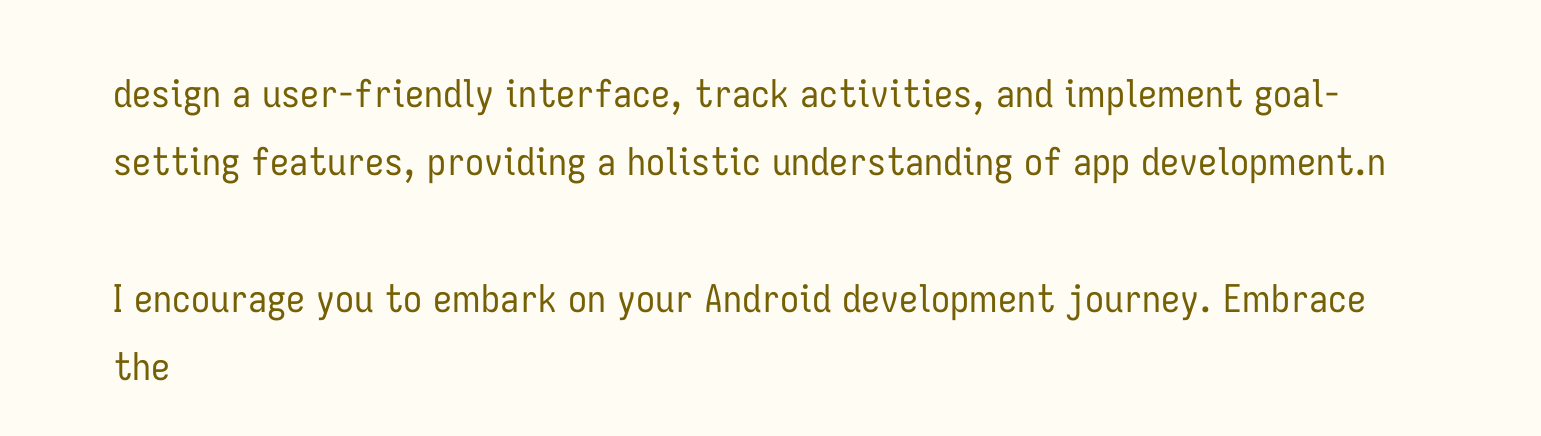design a user-friendly interface, track activities, and implement goal-setting features, providing a holistic understanding of app development.n

I encourage you to embark on your Android development journey. Embrace the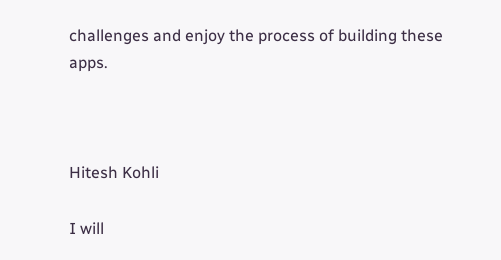challenges and enjoy the process of building these apps.



Hitesh Kohli

I will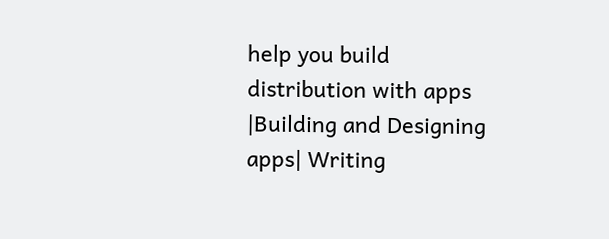help you build distribution with apps |Building and Designing apps| Writing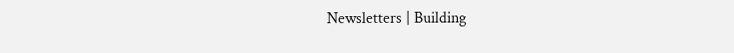Newsletters | Building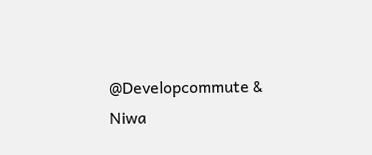@Developcommute & Niwa